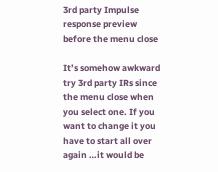3rd party Impulse response preview before the menu close

It’s somehow awkward try 3rd party IRs since the menu close when you select one. If you want to change it you have to start all over again …it would be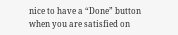nice to have a “Done” button when you are satisfied on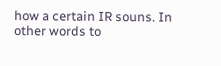how a certain IR souns. In other words to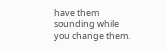have them sounding while you change them.